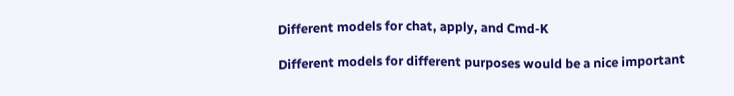Different models for chat, apply, and Cmd-K

Different models for different purposes would be a nice important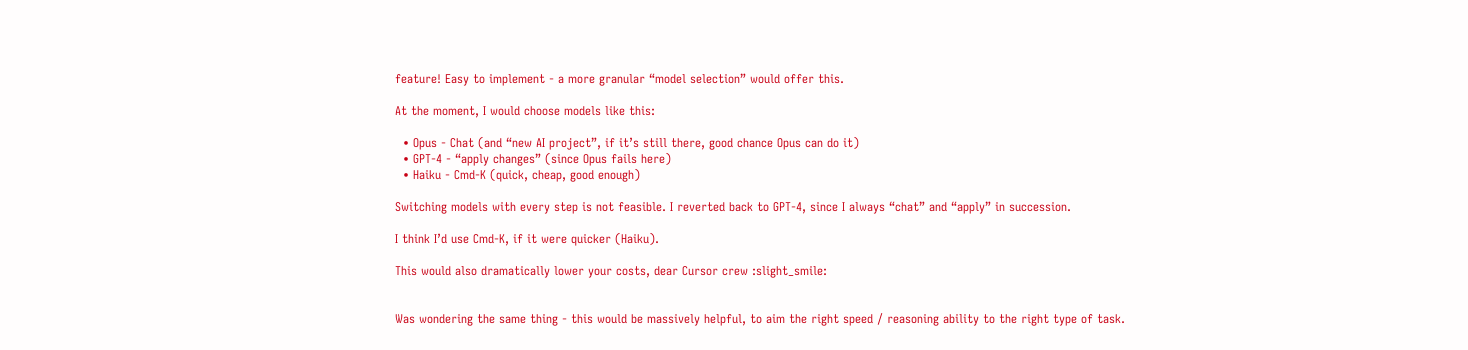feature! Easy to implement - a more granular “model selection” would offer this.

At the moment, I would choose models like this:

  • Opus - Chat (and “new AI project”, if it’s still there, good chance Opus can do it)
  • GPT-4 - “apply changes” (since Opus fails here)
  • Haiku - Cmd-K (quick, cheap, good enough)

Switching models with every step is not feasible. I reverted back to GPT-4, since I always “chat” and “apply” in succession.

I think I’d use Cmd-K, if it were quicker (Haiku).

This would also dramatically lower your costs, dear Cursor crew :slight_smile:


Was wondering the same thing - this would be massively helpful, to aim the right speed / reasoning ability to the right type of task.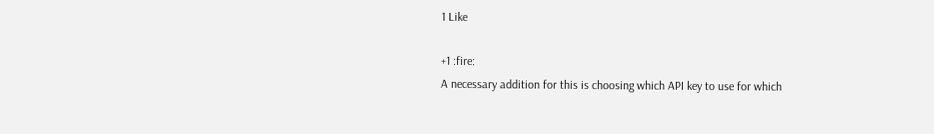1 Like

+1 :fire:
A necessary addition for this is choosing which API key to use for which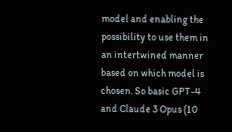model and enabling the possibility to use them in an intertwined manner based on which model is chosen. So basic GPT-4 and Claude 3 Opus (10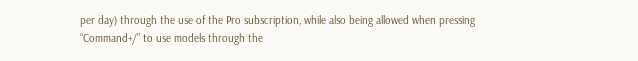per day) through the use of the Pro subscription, while also being allowed when pressing
“Command+/” to use models through the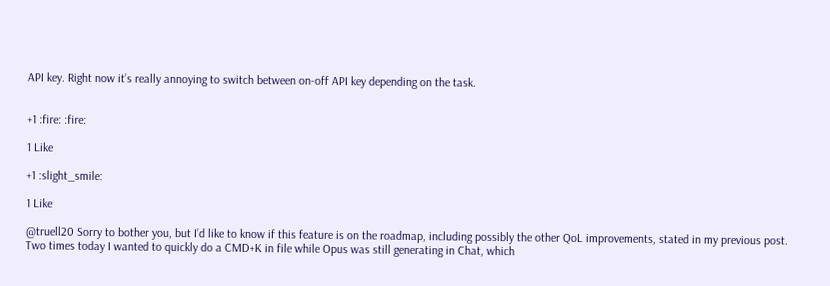API key. Right now it’s really annoying to switch between on-off API key depending on the task.


+1 :fire: :fire:

1 Like

+1 :slight_smile:

1 Like

@truell20 Sorry to bother you, but I’d like to know if this feature is on the roadmap, including possibly the other QoL improvements, stated in my previous post.
Two times today I wanted to quickly do a CMD+K in file while Opus was still generating in Chat, which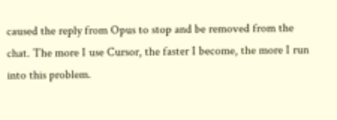caused the reply from Opus to stop and be removed from the chat. The more I use Cursor, the faster I become, the more I run into this problem.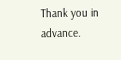Thank you in advance.